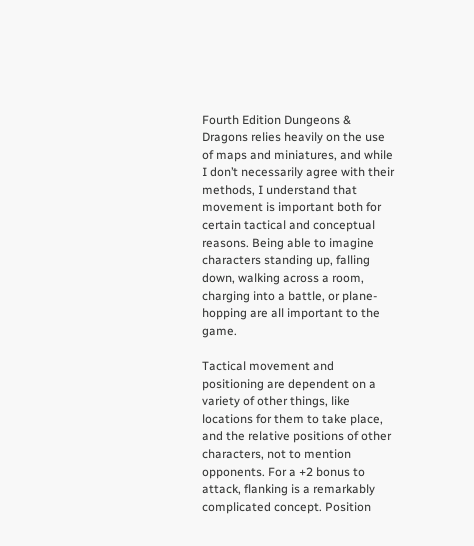Fourth Edition Dungeons & Dragons relies heavily on the use of maps and miniatures, and while I don’t necessarily agree with their methods, I understand that movement is important both for certain tactical and conceptual reasons. Being able to imagine characters standing up, falling down, walking across a room, charging into a battle, or plane-hopping are all important to the game.

Tactical movement and positioning are dependent on a variety of other things, like locations for them to take place, and the relative positions of other characters, not to mention opponents. For a +2 bonus to attack, flanking is a remarkably complicated concept. Position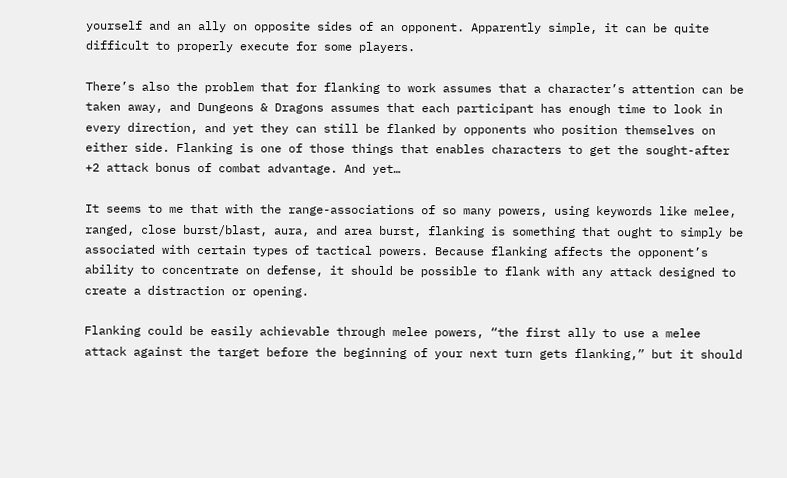yourself and an ally on opposite sides of an opponent. Apparently simple, it can be quite difficult to properly execute for some players.

There’s also the problem that for flanking to work assumes that a character’s attention can be taken away, and Dungeons & Dragons assumes that each participant has enough time to look in every direction, and yet they can still be flanked by opponents who position themselves on either side. Flanking is one of those things that enables characters to get the sought-after +2 attack bonus of combat advantage. And yet…

It seems to me that with the range-associations of so many powers, using keywords like melee, ranged, close burst/blast, aura, and area burst, flanking is something that ought to simply be associated with certain types of tactical powers. Because flanking affects the opponent’s ability to concentrate on defense, it should be possible to flank with any attack designed to create a distraction or opening.

Flanking could be easily achievable through melee powers, “the first ally to use a melee attack against the target before the beginning of your next turn gets flanking,” but it should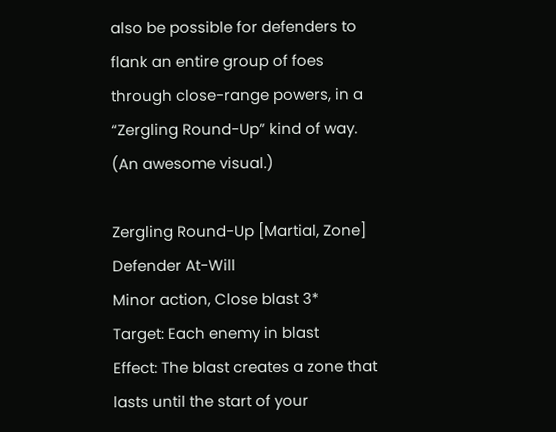also be possible for defenders to flank an entire group of foes through close-range powers, in a “Zergling Round-Up” kind of way. (An awesome visual.)

Zergling Round-Up [Martial, Zone] Defender At-Will
Minor action, Close blast 3*
Target: Each enemy in blast
Effect: The blast creates a zone that lasts until the start of your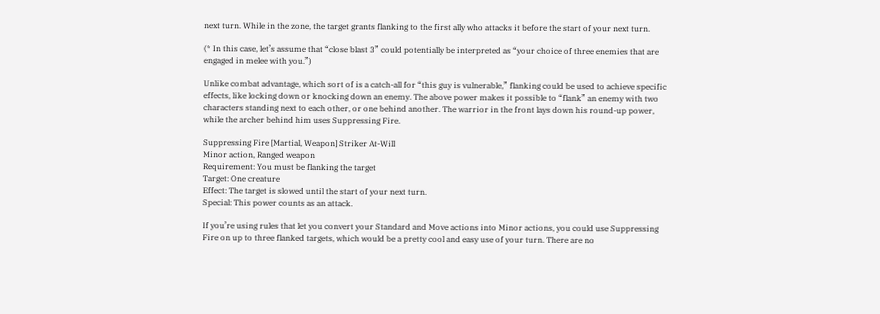next turn. While in the zone, the target grants flanking to the first ally who attacks it before the start of your next turn.

(* In this case, let’s assume that “close blast 3” could potentially be interpreted as “your choice of three enemies that are engaged in melee with you.”)

Unlike combat advantage, which sort of is a catch-all for “this guy is vulnerable,” flanking could be used to achieve specific effects, like locking down or knocking down an enemy. The above power makes it possible to “flank” an enemy with two characters standing next to each other, or one behind another. The warrior in the front lays down his round-up power, while the archer behind him uses Suppressing Fire.

Suppressing Fire [Martial, Weapon] Striker At-Will
Minor action, Ranged weapon
Requirement: You must be flanking the target
Target: One creature
Effect: The target is slowed until the start of your next turn.
Special: This power counts as an attack.

If you’re using rules that let you convert your Standard and Move actions into Minor actions, you could use Suppressing Fire on up to three flanked targets, which would be a pretty cool and easy use of your turn. There are no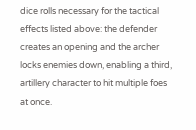dice rolls necessary for the tactical effects listed above: the defender creates an opening and the archer locks enemies down, enabling a third, artillery character to hit multiple foes at once.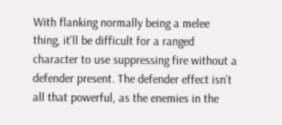With flanking normally being a melee thing, it’ll be difficult for a ranged character to use suppressing fire without a defender present. The defender effect isn’t all that powerful, as the enemies in the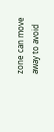zone can move away to avoid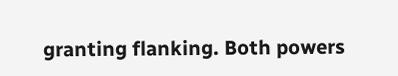granting flanking. Both powers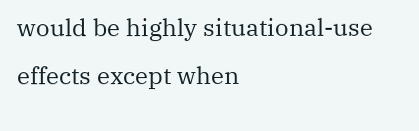would be highly situational-use effects except when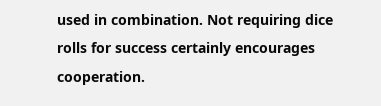used in combination. Not requiring dice rolls for success certainly encourages cooperation.